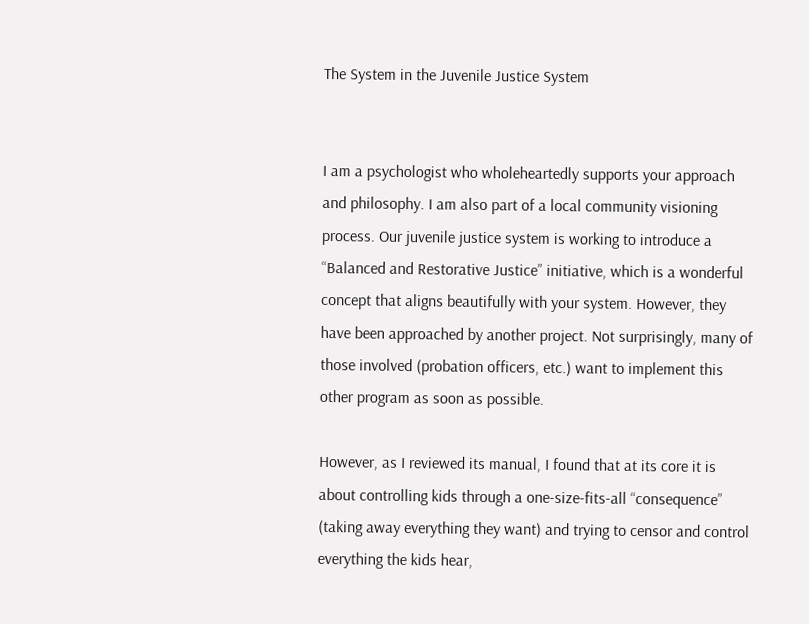The System in the Juvenile Justice System


I am a psychologist who wholeheartedly supports your approach and philosophy. I am also part of a local community visioning process. Our juvenile justice system is working to introduce a “Balanced and Restorative Justice” initiative, which is a wonderful concept that aligns beautifully with your system. However, they have been approached by another project. Not surprisingly, many of those involved (probation officers, etc.) want to implement this other program as soon as possible.

However, as I reviewed its manual, I found that at its core it is about controlling kids through a one-size-fits-all “consequence” (taking away everything they want) and trying to censor and control everything the kids hear,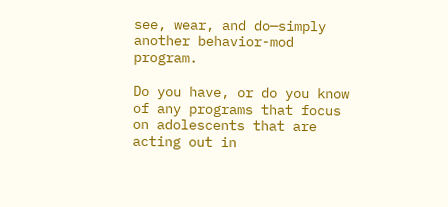see, wear, and do—simply another behavior-mod program.

Do you have, or do you know of any programs that focus on adolescents that are acting out in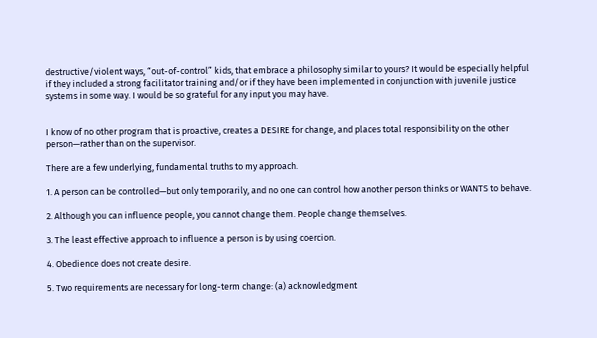destructive/violent ways, “out-of-control” kids, that embrace a philosophy similar to yours? It would be especially helpful if they included a strong facilitator training and/or if they have been implemented in conjunction with juvenile justice systems in some way. I would be so grateful for any input you may have.


I know of no other program that is proactive, creates a DESIRE for change, and places total responsibility on the other person—rather than on the supervisor.

There are a few underlying, fundamental truths to my approach.

1. A person can be controlled—but only temporarily, and no one can control how another person thinks or WANTS to behave.

2. Although you can influence people, you cannot change them. People change themselves.

3. The least effective approach to influence a person is by using coercion.

4. Obedience does not create desire.

5. Two requirements are necessary for long-term change: (a) acknowledgment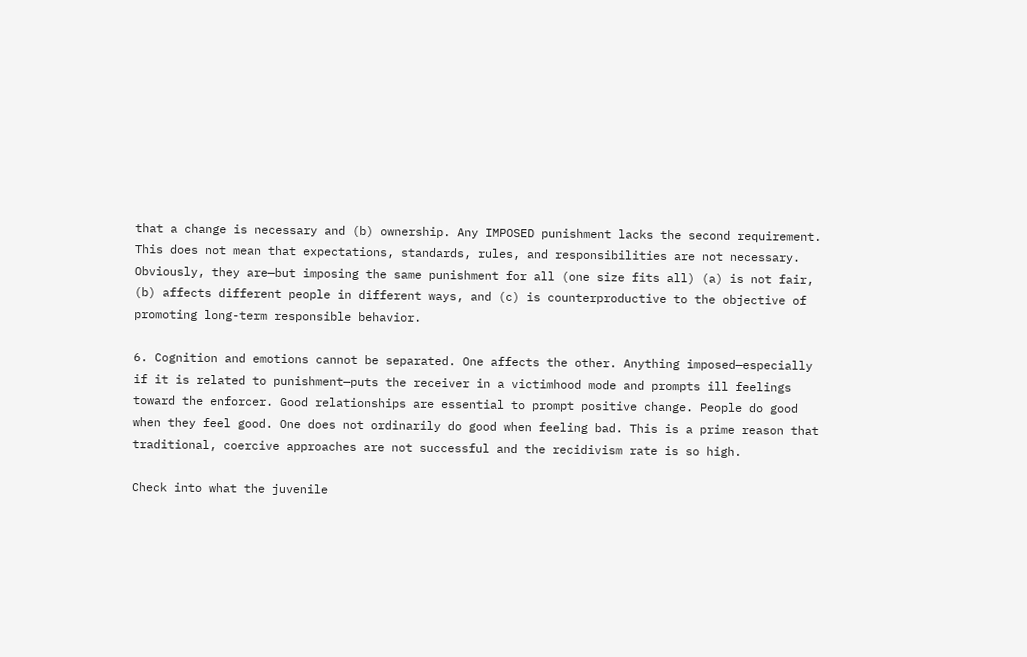that a change is necessary and (b) ownership. Any IMPOSED punishment lacks the second requirement. This does not mean that expectations, standards, rules, and responsibilities are not necessary. Obviously, they are—but imposing the same punishment for all (one size fits all) (a) is not fair, (b) affects different people in different ways, and (c) is counterproductive to the objective of promoting long-term responsible behavior.

6. Cognition and emotions cannot be separated. One affects the other. Anything imposed—especially if it is related to punishment—puts the receiver in a victimhood mode and prompts ill feelings toward the enforcer. Good relationships are essential to prompt positive change. People do good when they feel good. One does not ordinarily do good when feeling bad. This is a prime reason that traditional, coercive approaches are not successful and the recidivism rate is so high.

Check into what the juvenile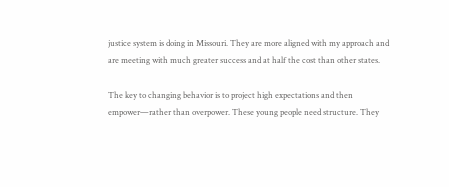justice system is doing in Missouri. They are more aligned with my approach and are meeting with much greater success and at half the cost than other states.

The key to changing behavior is to project high expectations and then empower—rather than overpower. These young people need structure. They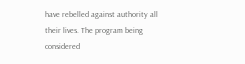have rebelled against authority all their lives. The program being considered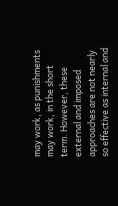may work, as punishments may work, in the short term. However, these external and imposed approaches are not nearly so effective as internal and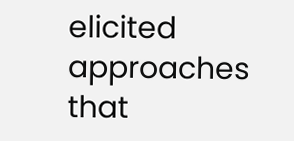elicited approaches that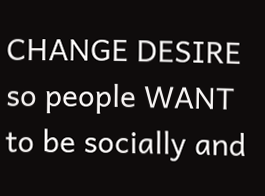CHANGE DESIRE so people WANT to be socially and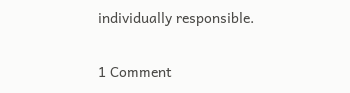individually responsible.

1 Comment